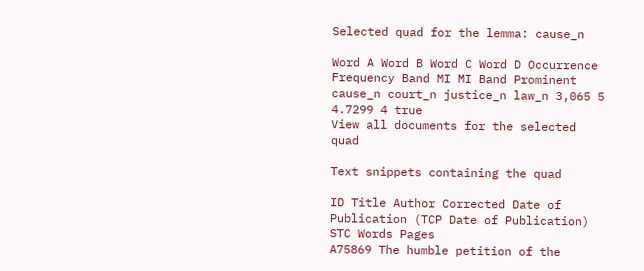Selected quad for the lemma: cause_n

Word A Word B Word C Word D Occurrence Frequency Band MI MI Band Prominent
cause_n court_n justice_n law_n 3,065 5 4.7299 4 true
View all documents for the selected quad

Text snippets containing the quad

ID Title Author Corrected Date of Publication (TCP Date of Publication) STC Words Pages
A75869 The humble petition of the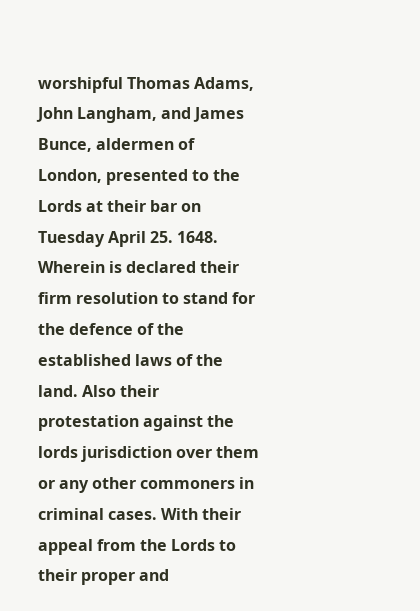worshipful Thomas Adams, John Langham, and James Bunce, aldermen of London, presented to the Lords at their bar on Tuesday April 25. 1648. Wherein is declared their firm resolution to stand for the defence of the established laws of the land. Also their protestation against the lords jurisdiction over them or any other commoners in criminal cases. With their appeal from the Lords to their proper and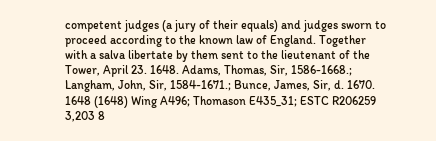competent judges (a jury of their equals) and judges sworn to proceed according to the known law of England. Together with a salva libertate by them sent to the lieutenant of the Tower, April 23. 1648. Adams, Thomas, Sir, 1586-1668.; Langham, John, Sir, 1584-1671.; Bunce, James, Sir, d. 1670. 1648 (1648) Wing A496; Thomason E435_31; ESTC R206259 3,203 8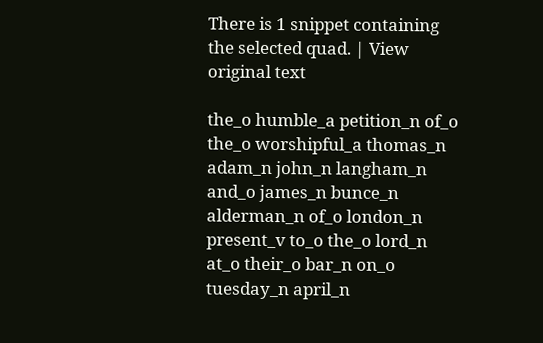There is 1 snippet containing the selected quad. | View original text

the_o humble_a petition_n of_o the_o worshipful_a thomas_n adam_n john_n langham_n and_o james_n bunce_n alderman_n of_o london_n present_v to_o the_o lord_n at_o their_o bar_n on_o tuesday_n april_n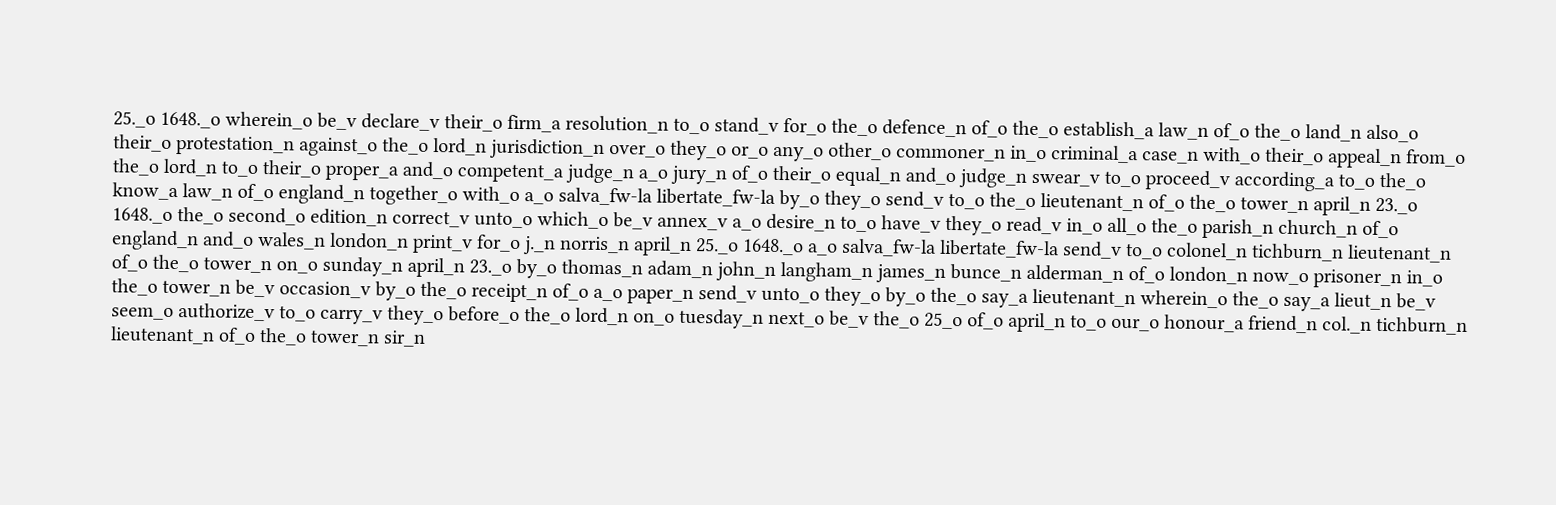25._o 1648._o wherein_o be_v declare_v their_o firm_a resolution_n to_o stand_v for_o the_o defence_n of_o the_o establish_a law_n of_o the_o land_n also_o their_o protestation_n against_o the_o lord_n jurisdiction_n over_o they_o or_o any_o other_o commoner_n in_o criminal_a case_n with_o their_o appeal_n from_o the_o lord_n to_o their_o proper_a and_o competent_a judge_n a_o jury_n of_o their_o equal_n and_o judge_n swear_v to_o proceed_v according_a to_o the_o know_a law_n of_o england_n together_o with_o a_o salva_fw-la libertate_fw-la by_o they_o send_v to_o the_o lieutenant_n of_o the_o tower_n april_n 23._o 1648._o the_o second_o edition_n correct_v unto_o which_o be_v annex_v a_o desire_n to_o have_v they_o read_v in_o all_o the_o parish_n church_n of_o england_n and_o wales_n london_n print_v for_o j._n norris_n april_n 25._o 1648._o a_o salva_fw-la libertate_fw-la send_v to_o colonel_n tichburn_n lieutenant_n of_o the_o tower_n on_o sunday_n april_n 23._o by_o thomas_n adam_n john_n langham_n james_n bunce_n alderman_n of_o london_n now_o prisoner_n in_o the_o tower_n be_v occasion_v by_o the_o receipt_n of_o a_o paper_n send_v unto_o they_o by_o the_o say_a lieutenant_n wherein_o the_o say_a lieut_n be_v seem_o authorize_v to_o carry_v they_o before_o the_o lord_n on_o tuesday_n next_o be_v the_o 25_o of_o april_n to_o our_o honour_a friend_n col._n tichburn_n lieutenant_n of_o the_o tower_n sir_n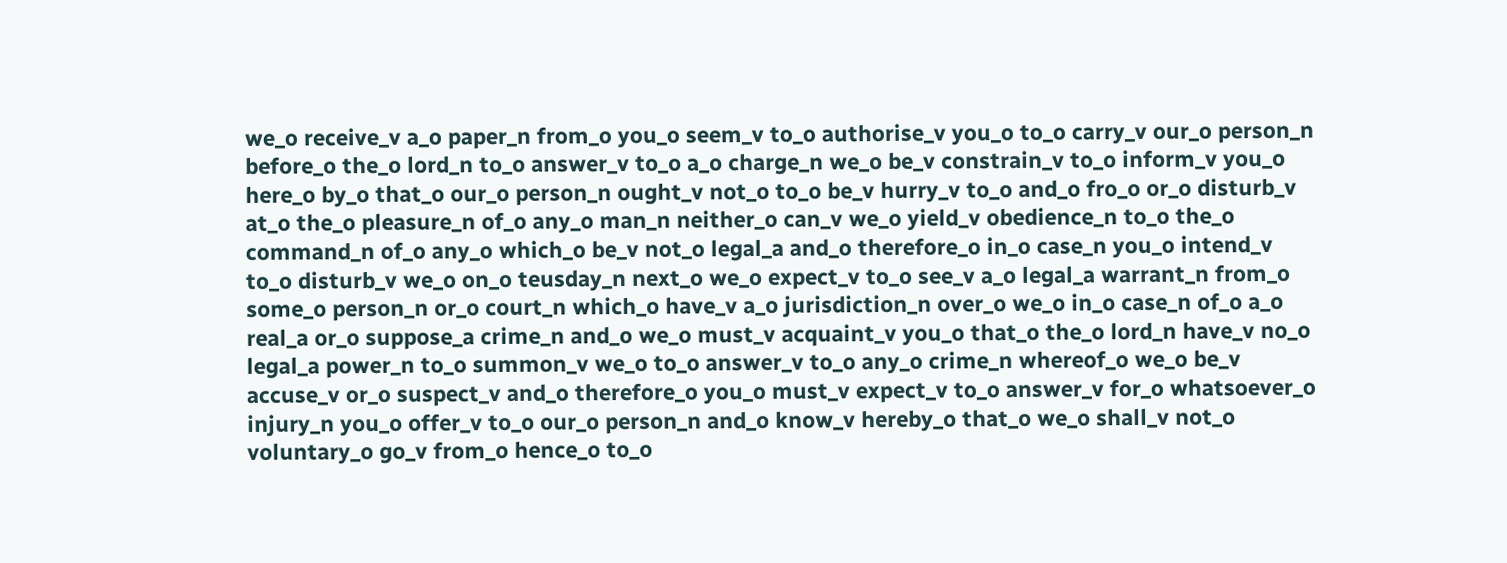we_o receive_v a_o paper_n from_o you_o seem_v to_o authorise_v you_o to_o carry_v our_o person_n before_o the_o lord_n to_o answer_v to_o a_o charge_n we_o be_v constrain_v to_o inform_v you_o here_o by_o that_o our_o person_n ought_v not_o to_o be_v hurry_v to_o and_o fro_o or_o disturb_v at_o the_o pleasure_n of_o any_o man_n neither_o can_v we_o yield_v obedience_n to_o the_o command_n of_o any_o which_o be_v not_o legal_a and_o therefore_o in_o case_n you_o intend_v to_o disturb_v we_o on_o teusday_n next_o we_o expect_v to_o see_v a_o legal_a warrant_n from_o some_o person_n or_o court_n which_o have_v a_o jurisdiction_n over_o we_o in_o case_n of_o a_o real_a or_o suppose_a crime_n and_o we_o must_v acquaint_v you_o that_o the_o lord_n have_v no_o legal_a power_n to_o summon_v we_o to_o answer_v to_o any_o crime_n whereof_o we_o be_v accuse_v or_o suspect_v and_o therefore_o you_o must_v expect_v to_o answer_v for_o whatsoever_o injury_n you_o offer_v to_o our_o person_n and_o know_v hereby_o that_o we_o shall_v not_o voluntary_o go_v from_o hence_o to_o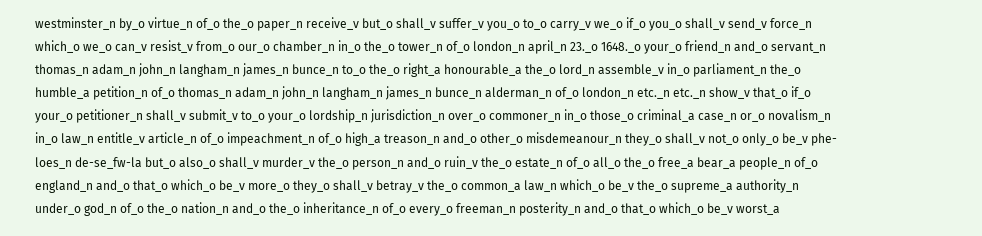westminster_n by_o virtue_n of_o the_o paper_n receive_v but_o shall_v suffer_v you_o to_o carry_v we_o if_o you_o shall_v send_v force_n which_o we_o can_v resist_v from_o our_o chamber_n in_o the_o tower_n of_o london_n april_n 23._o 1648._o your_o friend_n and_o servant_n thomas_n adam_n john_n langham_n james_n bunce_n to_o the_o right_a honourable_a the_o lord_n assemble_v in_o parliament_n the_o humble_a petition_n of_o thomas_n adam_n john_n langham_n james_n bunce_n alderman_n of_o london_n etc._n etc._n show_v that_o if_o your_o petitioner_n shall_v submit_v to_o your_o lordship_n jurisdiction_n over_o commoner_n in_o those_o criminal_a case_n or_o novalism_n in_o law_n entitle_v article_n of_o impeachment_n of_o high_a treason_n and_o other_o misdemeanour_n they_o shall_v not_o only_o be_v phe-loes_n de-se_fw-la but_o also_o shall_v murder_v the_o person_n and_o ruin_v the_o estate_n of_o all_o the_o free_a bear_a people_n of_o england_n and_o that_o which_o be_v more_o they_o shall_v betray_v the_o common_a law_n which_o be_v the_o supreme_a authority_n under_o god_n of_o the_o nation_n and_o the_o inheritance_n of_o every_o freeman_n posterity_n and_o that_o which_o be_v worst_a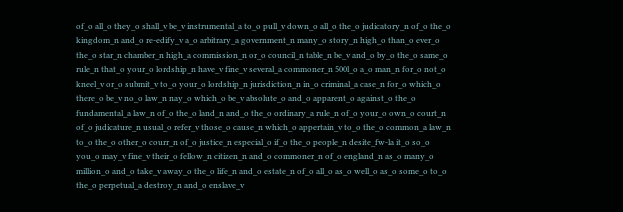of_o all_o they_o shall_v be_v instrumental_a to_o pull_v down_o all_o the_o judicatory_n of_o the_o kingdom_n and_o re-edify_v a_o arbitrary_a government_n many_o story_n high_o than_o ever_o the_o star_n chamber_n high_a commission_n or_o council_n table_n be_v and_o by_o the_o same_o rule_n that_o your_o lordship_n have_v fine_v several_a commoner_n 500l_o a_o man_n for_o not_o kneel_v or_o submit_v to_o your_o lordship_n jurisdiction_n in_o criminal_a case_n for_o which_o there_o be_v no_o law_n nay_o which_o be_v absolute_o and_o apparent_o against_o the_o fundamental_a law_n of_o the_o land_n and_o the_o ordinary_a rule_n of_o your_o own_o court_n of_o judicature_n usual_o refer_v those_o cause_n which_o appertain_v to_o the_o common_a law_n to_o the_o other_o courr_n of_o justice_n especial_o if_o the_o people_n desite_fw-la it_o so_o you_o may_v fine_v their_o fellow_n citizen_n and_o commoner_n of_o england_n as_o many_o million_o and_o take_v away_o the_o life_n and_o estate_n of_o all_o as_o well_o as_o some_o to_o the_o perpetual_a destroy_n and_o enslave_v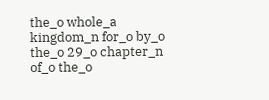the_o whole_a kingdom_n for_o by_o the_o 29_o chapter_n of_o the_o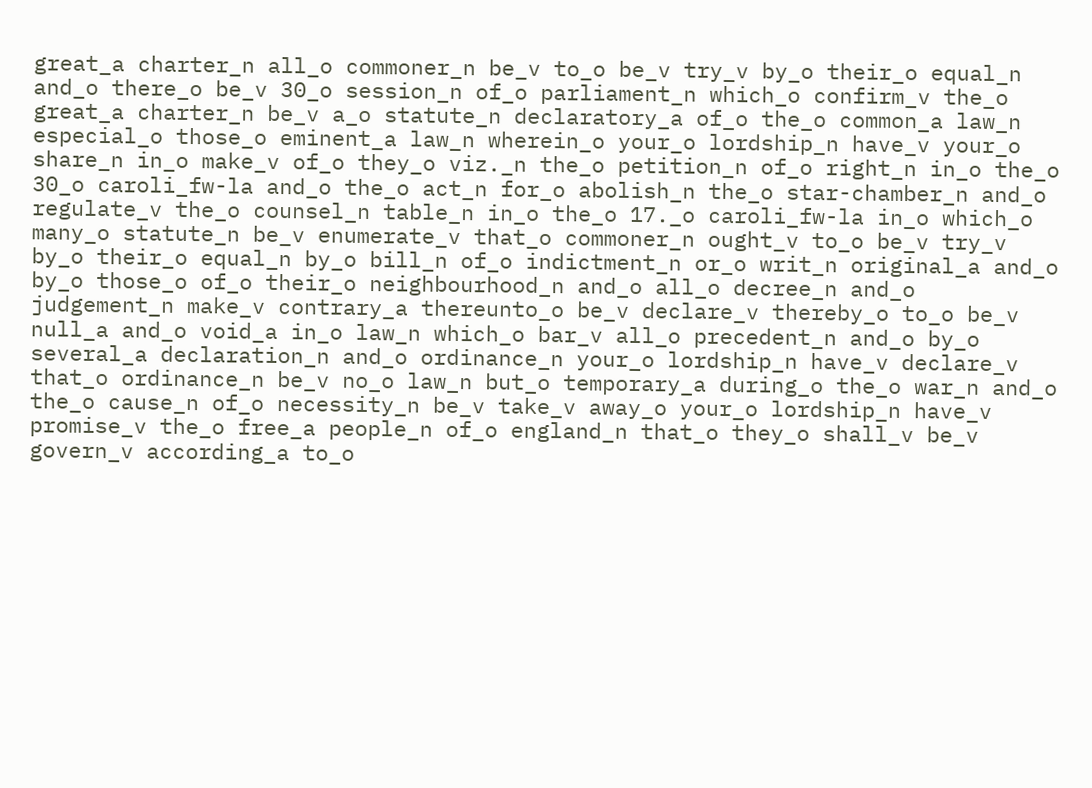great_a charter_n all_o commoner_n be_v to_o be_v try_v by_o their_o equal_n and_o there_o be_v 30_o session_n of_o parliament_n which_o confirm_v the_o great_a charter_n be_v a_o statute_n declaratory_a of_o the_o common_a law_n especial_o those_o eminent_a law_n wherein_o your_o lordship_n have_v your_o share_n in_o make_v of_o they_o viz._n the_o petition_n of_o right_n in_o the_o 30_o caroli_fw-la and_o the_o act_n for_o abolish_n the_o star-chamber_n and_o regulate_v the_o counsel_n table_n in_o the_o 17._o caroli_fw-la in_o which_o many_o statute_n be_v enumerate_v that_o commoner_n ought_v to_o be_v try_v by_o their_o equal_n by_o bill_n of_o indictment_n or_o writ_n original_a and_o by_o those_o of_o their_o neighbourhood_n and_o all_o decree_n and_o judgement_n make_v contrary_a thereunto_o be_v declare_v thereby_o to_o be_v null_a and_o void_a in_o law_n which_o bar_v all_o precedent_n and_o by_o several_a declaration_n and_o ordinance_n your_o lordship_n have_v declare_v that_o ordinance_n be_v no_o law_n but_o temporary_a during_o the_o war_n and_o the_o cause_n of_o necessity_n be_v take_v away_o your_o lordship_n have_v promise_v the_o free_a people_n of_o england_n that_o they_o shall_v be_v govern_v according_a to_o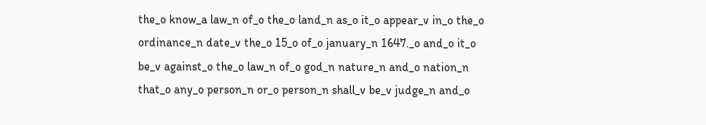the_o know_a law_n of_o the_o land_n as_o it_o appear_v in_o the_o ordinance_n date_v the_o 15_o of_o january_n 1647._o and_o it_o be_v against_o the_o law_n of_o god_n nature_n and_o nation_n that_o any_o person_n or_o person_n shall_v be_v judge_n and_o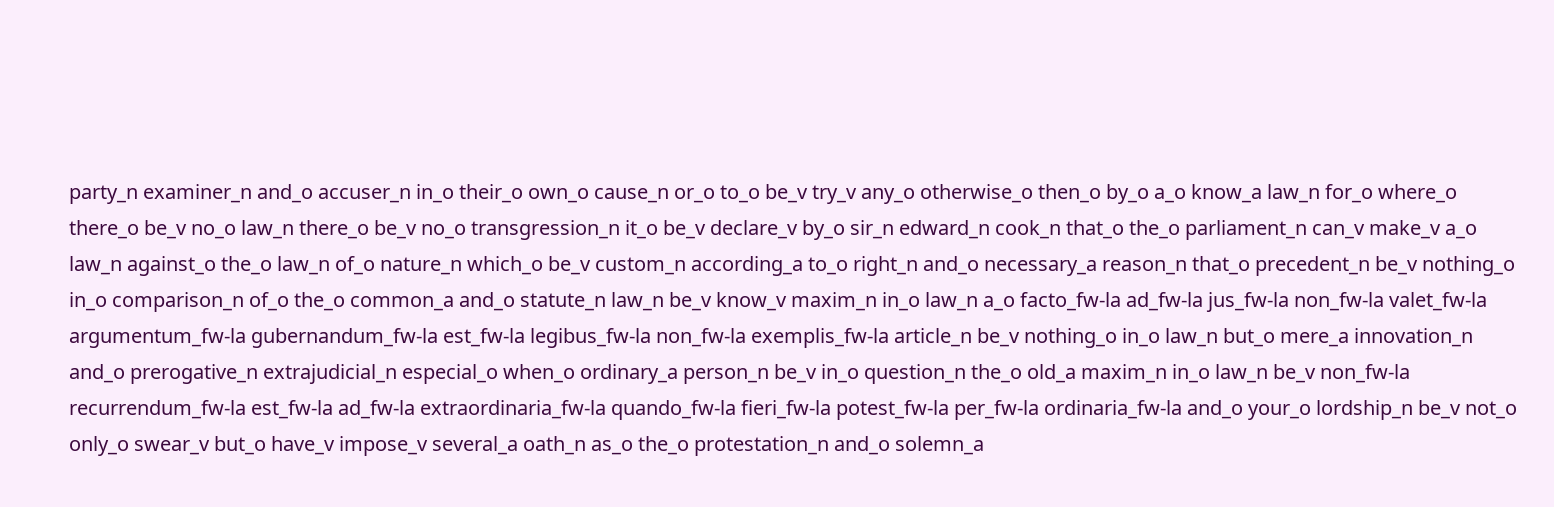party_n examiner_n and_o accuser_n in_o their_o own_o cause_n or_o to_o be_v try_v any_o otherwise_o then_o by_o a_o know_a law_n for_o where_o there_o be_v no_o law_n there_o be_v no_o transgression_n it_o be_v declare_v by_o sir_n edward_n cook_n that_o the_o parliament_n can_v make_v a_o law_n against_o the_o law_n of_o nature_n which_o be_v custom_n according_a to_o right_n and_o necessary_a reason_n that_o precedent_n be_v nothing_o in_o comparison_n of_o the_o common_a and_o statute_n law_n be_v know_v maxim_n in_o law_n a_o facto_fw-la ad_fw-la jus_fw-la non_fw-la valet_fw-la argumentum_fw-la gubernandum_fw-la est_fw-la legibus_fw-la non_fw-la exemplis_fw-la article_n be_v nothing_o in_o law_n but_o mere_a innovation_n and_o prerogative_n extrajudicial_n especial_o when_o ordinary_a person_n be_v in_o question_n the_o old_a maxim_n in_o law_n be_v non_fw-la recurrendum_fw-la est_fw-la ad_fw-la extraordinaria_fw-la quando_fw-la fieri_fw-la potest_fw-la per_fw-la ordinaria_fw-la and_o your_o lordship_n be_v not_o only_o swear_v but_o have_v impose_v several_a oath_n as_o the_o protestation_n and_o solemn_a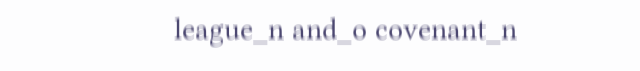league_n and_o covenant_n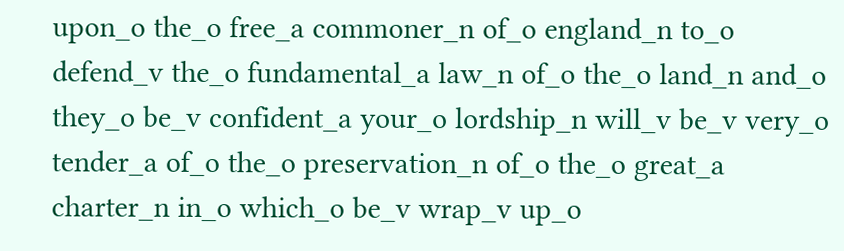upon_o the_o free_a commoner_n of_o england_n to_o defend_v the_o fundamental_a law_n of_o the_o land_n and_o they_o be_v confident_a your_o lordship_n will_v be_v very_o tender_a of_o the_o preservation_n of_o the_o great_a charter_n in_o which_o be_v wrap_v up_o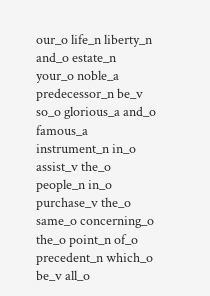our_o life_n liberty_n and_o estate_n your_o noble_a predecessor_n be_v so_o glorious_a and_o famous_a instrument_n in_o assist_v the_o people_n in_o purchase_v the_o same_o concerning_o the_o point_n of_o precedent_n which_o be_v all_o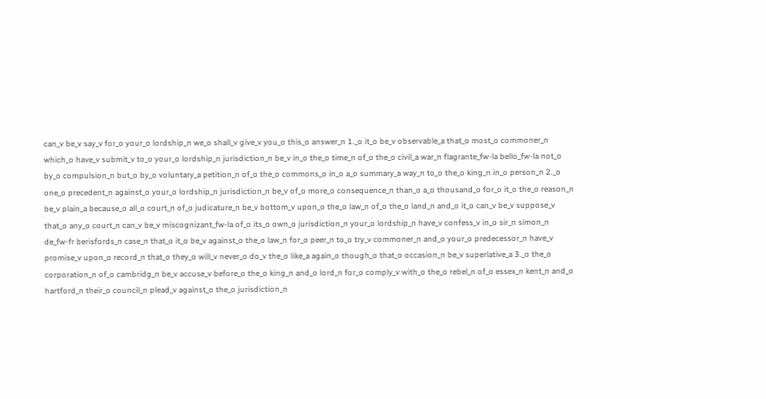can_v be_v say_v for_o your_o lordship_n we_o shall_v give_v you_o this_o answer_n 1._o it_o be_v observable_a that_o most_o commoner_n which_o have_v submit_v to_o your_o lordship_n jurisdiction_n be_v in_o the_o time_n of_o the_o civil_a war_n flagrante_fw-la bello_fw-la not_o by_o compulsion_n but_o by_o voluntary_a petition_n of_o the_o commons_o in_o a_o summary_a way_n to_o the_o king_n in_o person_n 2._o one_o precedent_n against_o your_o lordship_n jurisdiction_n be_v of_o more_o consequence_n than_o a_o thousand_o for_o it_o the_o reason_n be_v plain_a because_o all_o court_n of_o judicature_n be_v bottom_v upon_o the_o law_n of_o the_o land_n and_o it_o can_v be_v suppose_v that_o any_o court_n can_v be_v miscognizant_fw-la of_o its_o own_o jurisdiction_n your_o lordship_n have_v confess_v in_o sir_n simon_n de_fw-fr berisfords_n case_n that_o it_o be_v against_o the_o law_n for_o peer_n to_o try_v commoner_n and_o your_o predecessor_n have_v promise_v upon_o record_n that_o they_o will_v never_o do_v the_o like_a again_o though_o that_o occasion_n be_v superlative_a 3._o the_o corporation_n of_o cambridg_n be_v accuse_v before_o the_o king_n and_o lord_n for_o comply_v with_o the_o rebel_n of_o essex_n kent_n and_o hartford_n their_o council_n plead_v against_o the_o jurisdiction_n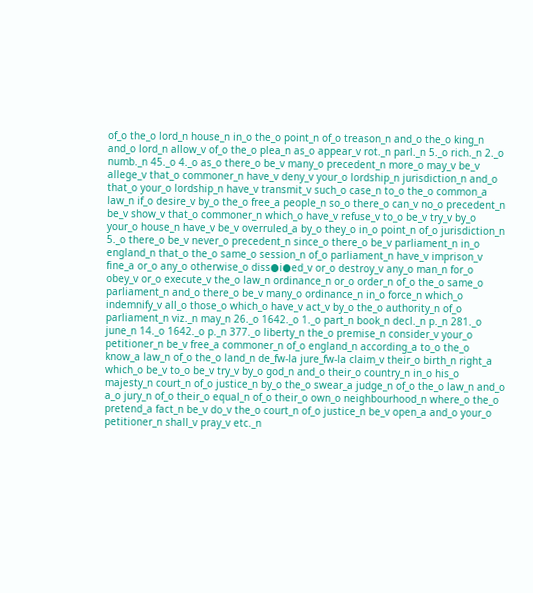of_o the_o lord_n house_n in_o the_o point_n of_o treason_n and_o the_o king_n and_o lord_n allow_v of_o the_o plea_n as_o appear_v rot._n parl._n 5._o rich._n 2._o numb._n 45._o 4._o as_o there_o be_v many_o precedent_n more_o may_v be_v allege_v that_o commoner_n have_v deny_v your_o lordship_n jurisdiction_n and_o that_o your_o lordship_n have_v transmit_v such_o case_n to_o the_o common_a law_n if_o desire_v by_o the_o free_a people_n so_o there_o can_v no_o precedent_n be_v show_v that_o commoner_n which_o have_v refuse_v to_o be_v try_v by_o your_o house_n have_v be_v overruled_a by_o they_o in_o point_n of_o jurisdiction_n 5._o there_o be_v never_o precedent_n since_o there_o be_v parliament_n in_o england_n that_o the_o same_o session_n of_o parliament_n have_v imprison_v fine_a or_o any_o otherwise_o diss●i●ed_v or_o destroy_v any_o man_n for_o obey_v or_o execute_v the_o law_n ordinance_n or_o order_n of_o the_o same_o parliament_n and_o there_o be_v many_o ordinance_n in_o force_n which_o indemnify_v all_o those_o which_o have_v act_v by_o the_o authority_n of_o parliament_n viz._n may_n 26._o 1642._o 1._o part_n book_n decl._n p._n 281._o june_n 14._o 1642._o p._n 377._o liberty_n the_o premise_n consider_v your_o petitioner_n be_v free_a commoner_n of_o england_n according_a to_o the_o know_a law_n of_o the_o land_n de_fw-la jure_fw-la claim_v their_o birth_n right_a which_o be_v to_o be_v try_v by_o god_n and_o their_o country_n in_o his_o majesty_n court_n of_o justice_n by_o the_o swear_a judge_n of_o the_o law_n and_o a_o jury_n of_o their_o equal_n of_o their_o own_o neighbourhood_n where_o the_o pretend_a fact_n be_v do_v the_o court_n of_o justice_n be_v open_a and_o your_o petitioner_n shall_v pray_v etc._n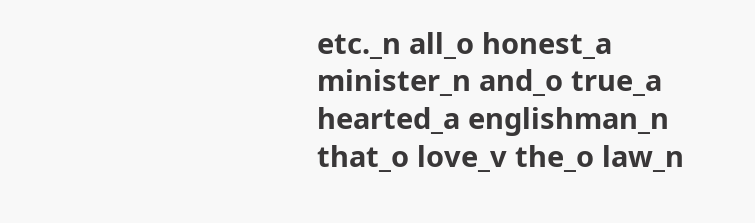etc._n all_o honest_a minister_n and_o true_a hearted_a englishman_n that_o love_v the_o law_n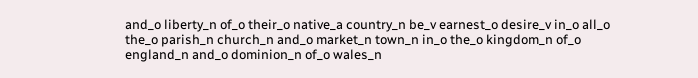and_o liberty_n of_o their_o native_a country_n be_v earnest_o desire_v in_o all_o the_o parish_n church_n and_o market_n town_n in_o the_o kingdom_n of_o england_n and_o dominion_n of_o wales_n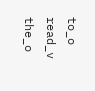to_o read_v the_o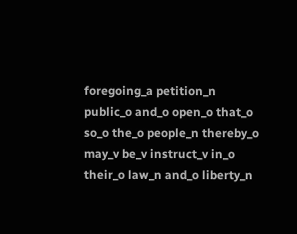foregoing_a petition_n public_o and_o open_o that_o so_o the_o people_n thereby_o may_v be_v instruct_v in_o their_o law_n and_o liberty_n